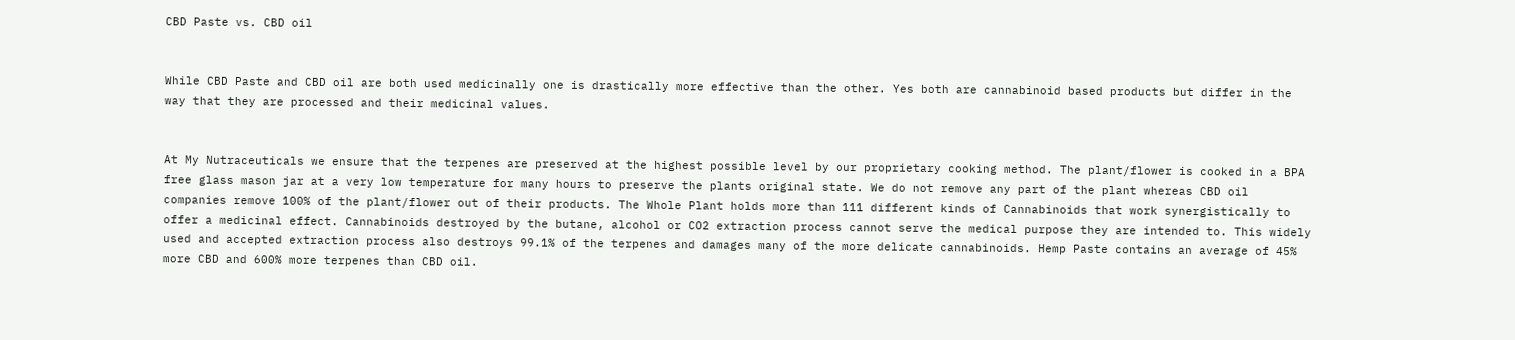CBD Paste vs. CBD oil


While CBD Paste and CBD oil are both used medicinally one is drastically more effective than the other. Yes both are cannabinoid based products but differ in the way that they are processed and their medicinal values.


At My Nutraceuticals we ensure that the terpenes are preserved at the highest possible level by our proprietary cooking method. The plant/flower is cooked in a BPA free glass mason jar at a very low temperature for many hours to preserve the plants original state. We do not remove any part of the plant whereas CBD oil companies remove 100% of the plant/flower out of their products. The Whole Plant holds more than 111 different kinds of Cannabinoids that work synergistically to offer a medicinal effect. Cannabinoids destroyed by the butane, alcohol or CO2 extraction process cannot serve the medical purpose they are intended to. This widely used and accepted extraction process also destroys 99.1% of the terpenes and damages many of the more delicate cannabinoids. Hemp Paste contains an average of 45% more CBD and 600% more terpenes than CBD oil.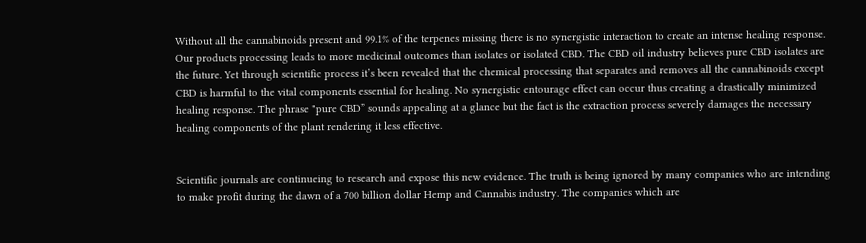Without all the cannabinoids present and 99.1% of the terpenes missing there is no synergistic interaction to create an intense healing response. Our products processing leads to more medicinal outcomes than isolates or isolated CBD. The CBD oil industry believes pure CBD isolates are the future. Yet through scientific process it’s been revealed that the chemical processing that separates and removes all the cannabinoids except CBD is harmful to the vital components essential for healing. No synergistic entourage effect can occur thus creating a drastically minimized healing response. The phrase "pure CBD” sounds appealing at a glance but the fact is the extraction process severely damages the necessary healing components of the plant rendering it less effective.


Scientific journals are continueing to research and expose this new evidence. The truth is being ignored by many companies who are intending to make profit during the dawn of a 700 billion dollar Hemp and Cannabis industry. The companies which are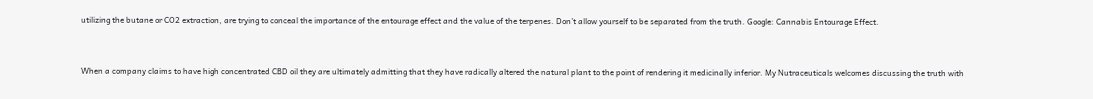utilizing the butane or CO2 extraction, are trying to conceal the importance of the entourage effect and the value of the terpenes. Don’t allow yourself to be separated from the truth. Google: Cannabis Entourage Effect.


When a company claims to have high concentrated CBD oil they are ultimately admitting that they have radically altered the natural plant to the point of rendering it medicinally inferior. My Nutraceuticals welcomes discussing the truth with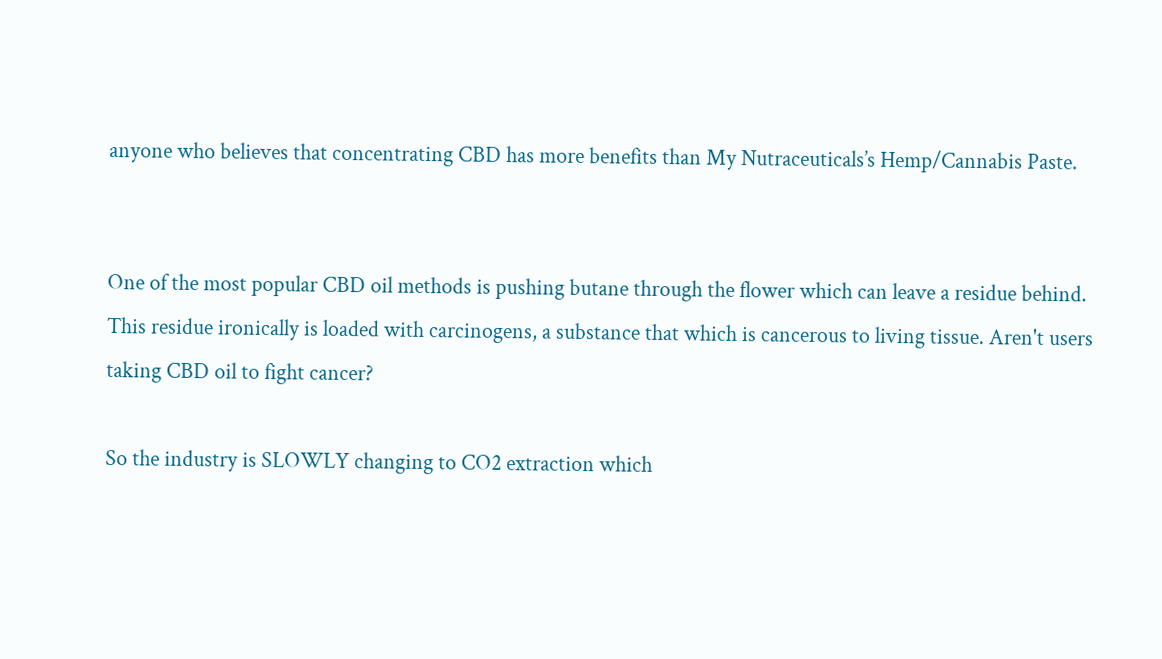anyone who believes that concentrating CBD has more benefits than My Nutraceuticals’s Hemp/Cannabis Paste.


One of the most popular CBD oil methods is pushing butane through the flower which can leave a residue behind. This residue ironically is loaded with carcinogens, a substance that which is cancerous to living tissue. Aren't users taking CBD oil to fight cancer?

So the industry is SLOWLY changing to CO2 extraction which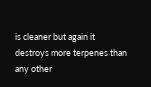is cleaner but again it destroys more terpenes than any other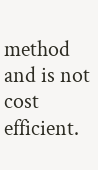method and is not cost efficient.